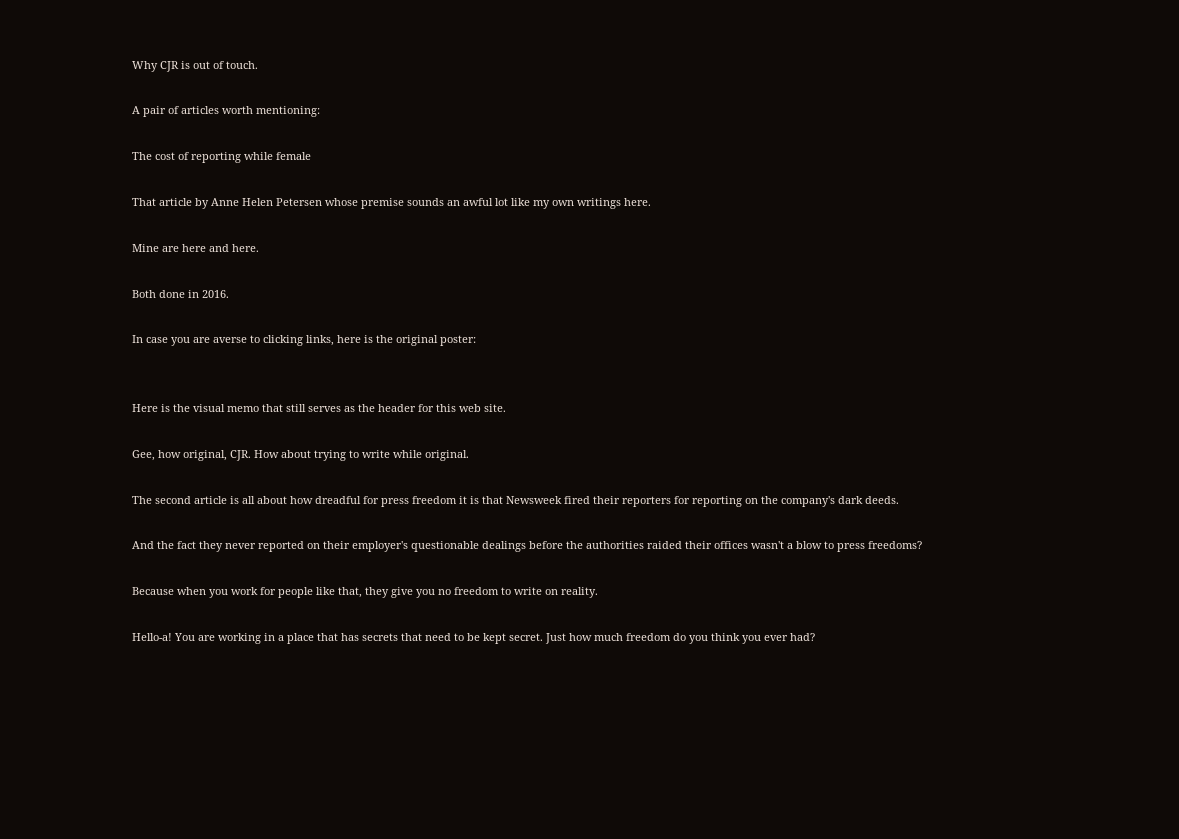Why CJR is out of touch.

A pair of articles worth mentioning:

The cost of reporting while female

That article by Anne Helen Petersen whose premise sounds an awful lot like my own writings here.

Mine are here and here.

Both done in 2016.

In case you are averse to clicking links, here is the original poster:


Here is the visual memo that still serves as the header for this web site.

Gee, how original, CJR. How about trying to write while original.

The second article is all about how dreadful for press freedom it is that Newsweek fired their reporters for reporting on the company's dark deeds.

And the fact they never reported on their employer's questionable dealings before the authorities raided their offices wasn't a blow to press freedoms?

Because when you work for people like that, they give you no freedom to write on reality.

Hello-a! You are working in a place that has secrets that need to be kept secret. Just how much freedom do you think you ever had?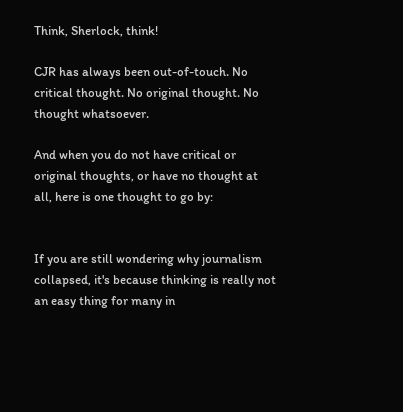Think, Sherlock, think!

CJR has always been out-of-touch. No critical thought. No original thought. No thought whatsoever.

And when you do not have critical or original thoughts, or have no thought at all, here is one thought to go by:


If you are still wondering why journalism collapsed, it's because thinking is really not an easy thing for many in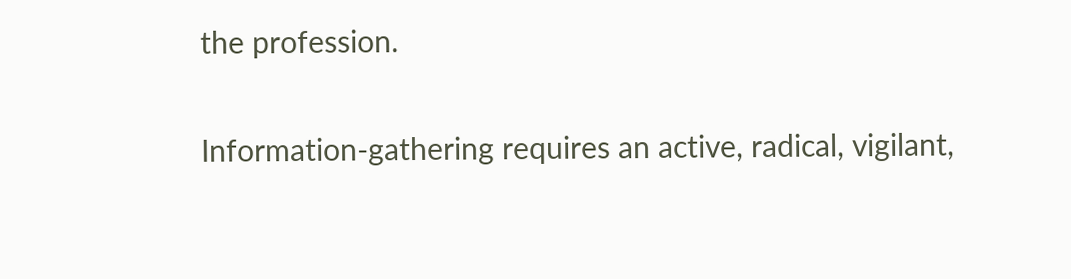the profession.

Information-gathering requires an active, radical, vigilant,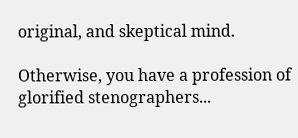original, and skeptical mind.

Otherwise, you have a profession of glorified stenographers...